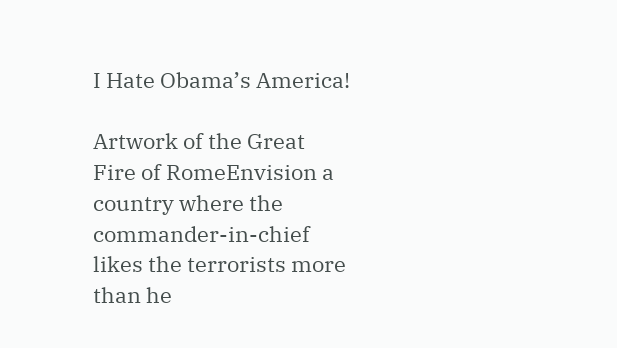I Hate Obama’s America!

Artwork of the Great Fire of RomeEnvision a country where the commander-in-chief likes the terrorists more than he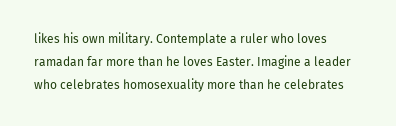likes his own military. Contemplate a ruler who loves ramadan far more than he loves Easter. Imagine a leader who celebrates homosexuality more than he celebrates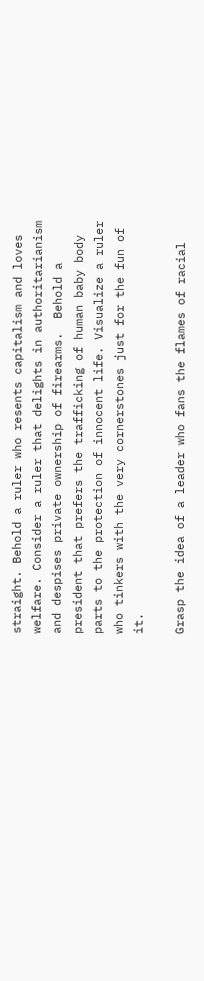straight. Behold a ruler who resents capitalism and loves welfare. Consider a ruler that delights in authoritarianism and despises private ownership of firearms.  Behold a president that prefers the trafficking of human baby body parts to the protection of innocent life. Visualize a ruler who tinkers with the very cornerstones just for the fun of it.

Grasp the idea of a leader who fans the flames of racial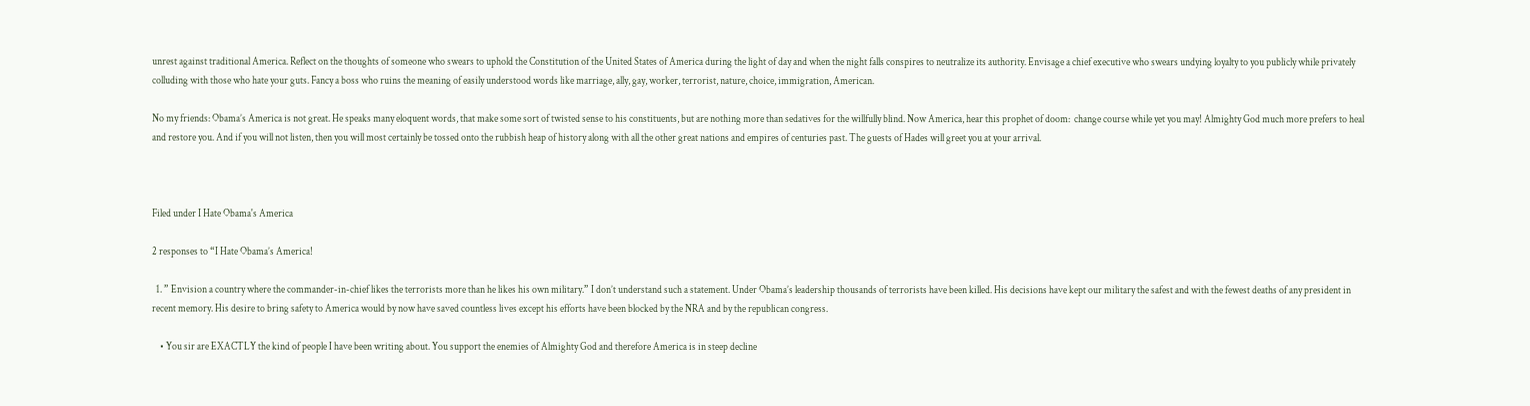unrest against traditional America. Reflect on the thoughts of someone who swears to uphold the Constitution of the United States of America during the light of day and when the night falls conspires to neutralize its authority. Envisage a chief executive who swears undying loyalty to you publicly while privately colluding with those who hate your guts. Fancy a boss who ruins the meaning of easily understood words like marriage, ally, gay, worker, terrorist, nature, choice, immigration, American.

No my friends: Obama’s America is not great. He speaks many eloquent words, that make some sort of twisted sense to his constituents, but are nothing more than sedatives for the willfully blind. Now America, hear this prophet of doom:  change course while yet you may! Almighty God much more prefers to heal and restore you. And if you will not listen, then you will most certainly be tossed onto the rubbish heap of history along with all the other great nations and empires of centuries past. The guests of Hades will greet you at your arrival.



Filed under I Hate Obama's America

2 responses to “I Hate Obama’s America!

  1. ” Envision a country where the commander-in-chief likes the terrorists more than he likes his own military.” I don’t understand such a statement. Under Obama’s leadership thousands of terrorists have been killed. His decisions have kept our military the safest and with the fewest deaths of any president in recent memory. His desire to bring safety to America would by now have saved countless lives except his efforts have been blocked by the NRA and by the republican congress.

    • You sir are EXACTLY the kind of people I have been writing about. You support the enemies of Almighty God and therefore America is in steep decline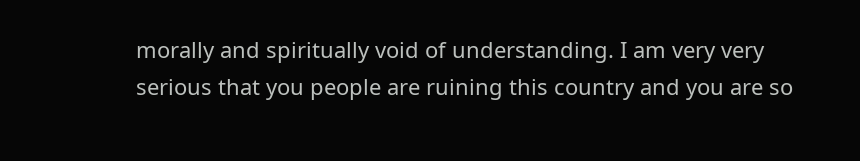morally and spiritually void of understanding. I am very very serious that you people are ruining this country and you are so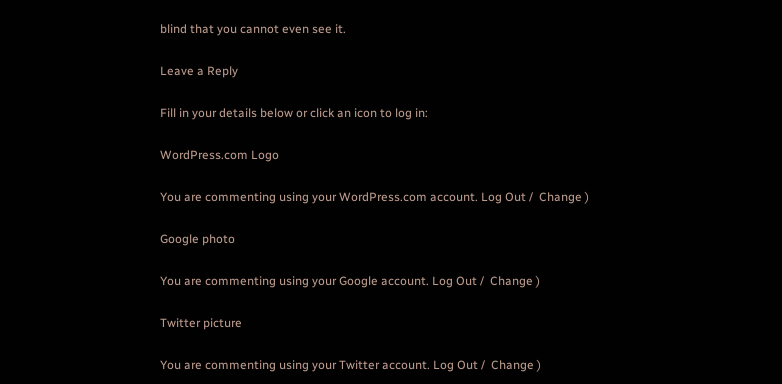blind that you cannot even see it.

Leave a Reply

Fill in your details below or click an icon to log in:

WordPress.com Logo

You are commenting using your WordPress.com account. Log Out /  Change )

Google photo

You are commenting using your Google account. Log Out /  Change )

Twitter picture

You are commenting using your Twitter account. Log Out /  Change )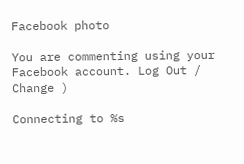Facebook photo

You are commenting using your Facebook account. Log Out /  Change )

Connecting to %s